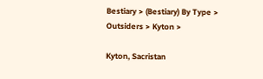Bestiary > (Bestiary) By Type > Outsiders > Kyton >

Kyton, Sacristan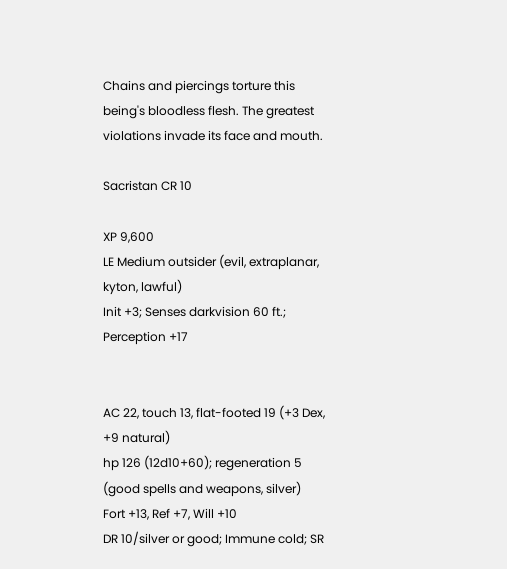Chains and piercings torture this being's bloodless flesh. The greatest violations invade its face and mouth.

Sacristan CR 10

XP 9,600
LE Medium outsider (evil, extraplanar, kyton, lawful)
Init +3; Senses darkvision 60 ft.; Perception +17


AC 22, touch 13, flat-footed 19 (+3 Dex, +9 natural)
hp 126 (12d10+60); regeneration 5 (good spells and weapons, silver)
Fort +13, Ref +7, Will +10
DR 10/silver or good; Immune cold; SR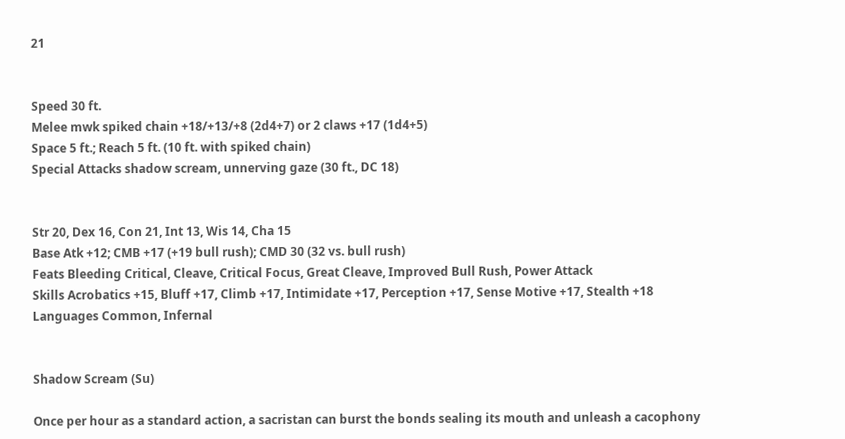21


Speed 30 ft.
Melee mwk spiked chain +18/+13/+8 (2d4+7) or 2 claws +17 (1d4+5)
Space 5 ft.; Reach 5 ft. (10 ft. with spiked chain)
Special Attacks shadow scream, unnerving gaze (30 ft., DC 18)


Str 20, Dex 16, Con 21, Int 13, Wis 14, Cha 15
Base Atk +12; CMB +17 (+19 bull rush); CMD 30 (32 vs. bull rush)
Feats Bleeding Critical, Cleave, Critical Focus, Great Cleave, Improved Bull Rush, Power Attack
Skills Acrobatics +15, Bluff +17, Climb +17, Intimidate +17, Perception +17, Sense Motive +17, Stealth +18
Languages Common, Infernal


Shadow Scream (Su)

Once per hour as a standard action, a sacristan can burst the bonds sealing its mouth and unleash a cacophony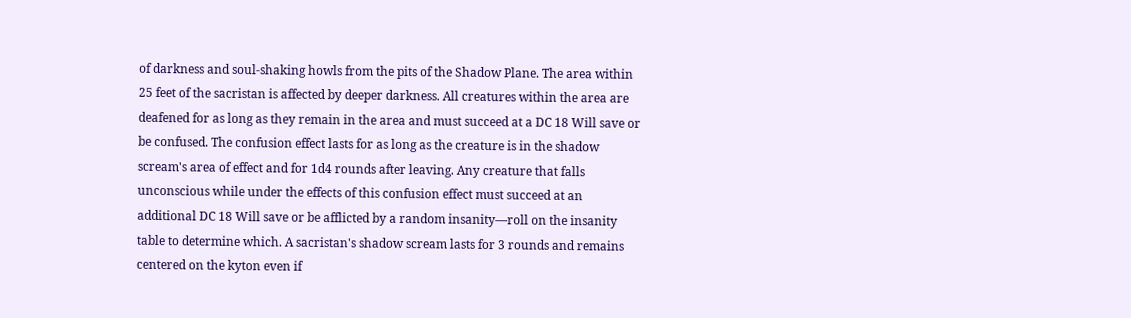of darkness and soul-shaking howls from the pits of the Shadow Plane. The area within 25 feet of the sacristan is affected by deeper darkness. All creatures within the area are deafened for as long as they remain in the area and must succeed at a DC 18 Will save or be confused. The confusion effect lasts for as long as the creature is in the shadow scream's area of effect and for 1d4 rounds after leaving. Any creature that falls unconscious while under the effects of this confusion effect must succeed at an additional DC 18 Will save or be afflicted by a random insanity—roll on the insanity table to determine which. A sacristan's shadow scream lasts for 3 rounds and remains centered on the kyton even if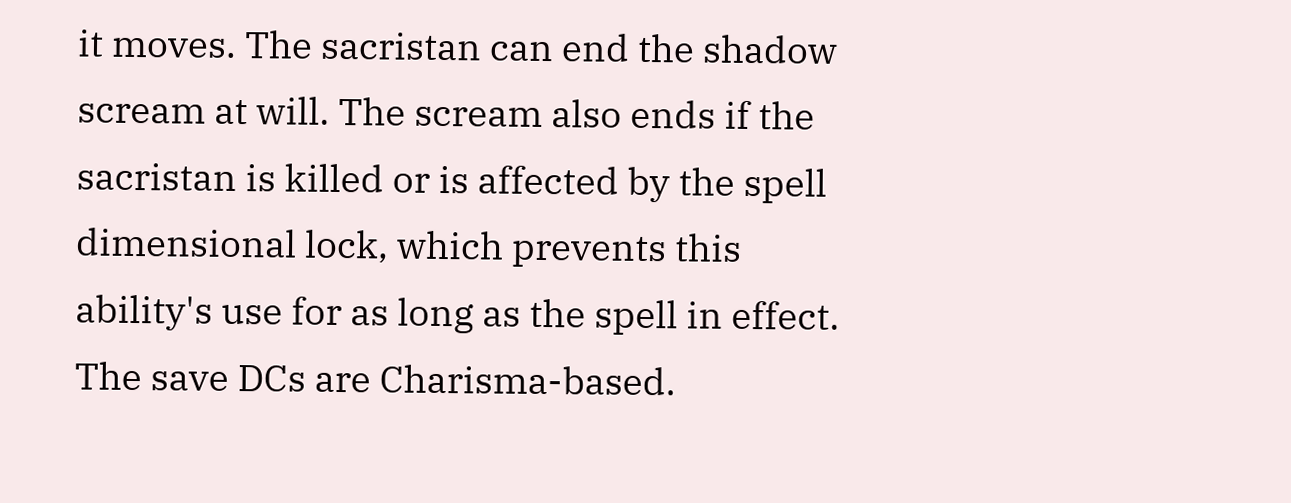it moves. The sacristan can end the shadow scream at will. The scream also ends if the sacristan is killed or is affected by the spell dimensional lock, which prevents this ability's use for as long as the spell in effect. The save DCs are Charisma-based.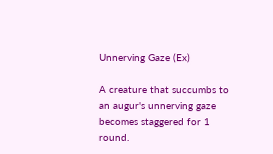Unnerving Gaze (Ex)

A creature that succumbs to an augur's unnerving gaze becomes staggered for 1 round.